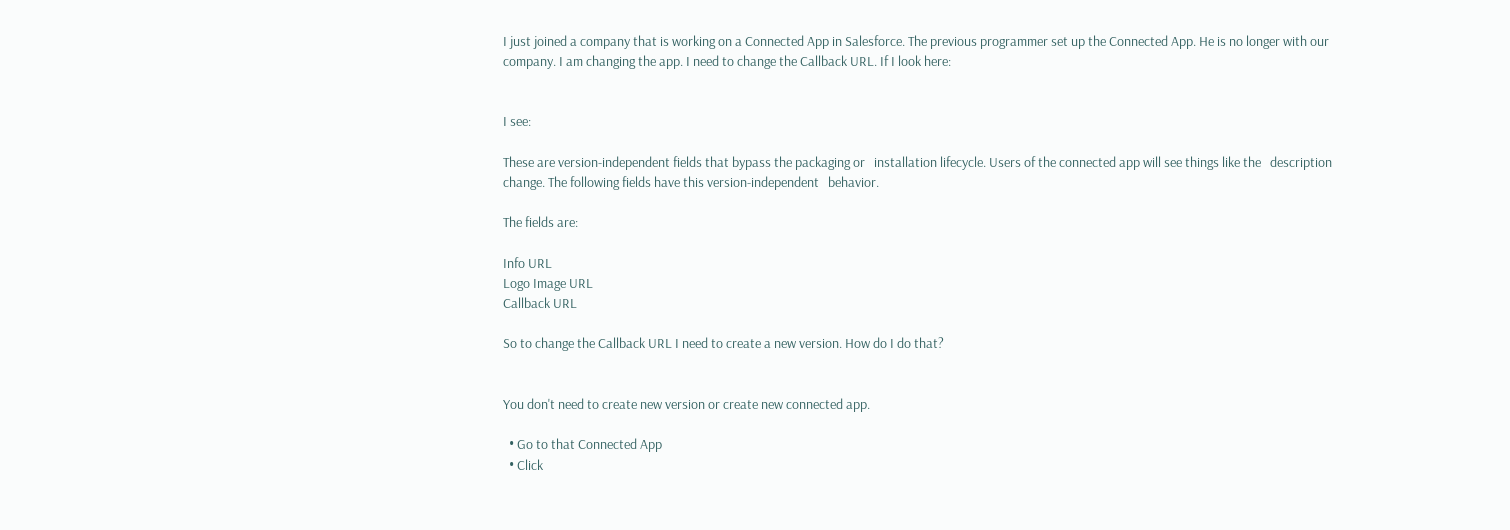I just joined a company that is working on a Connected App in Salesforce. The previous programmer set up the Connected App. He is no longer with our company. I am changing the app. I need to change the Callback URL. If I look here:


I see:

These are version-independent fields that bypass the packaging or   installation lifecycle. Users of the connected app will see things like the   description change. The following fields have this version-independent   behavior.

The fields are:

Info URL
Logo Image URL
Callback URL

So to change the Callback URL I need to create a new version. How do I do that?


You don't need to create new version or create new connected app.

  • Go to that Connected App
  • Click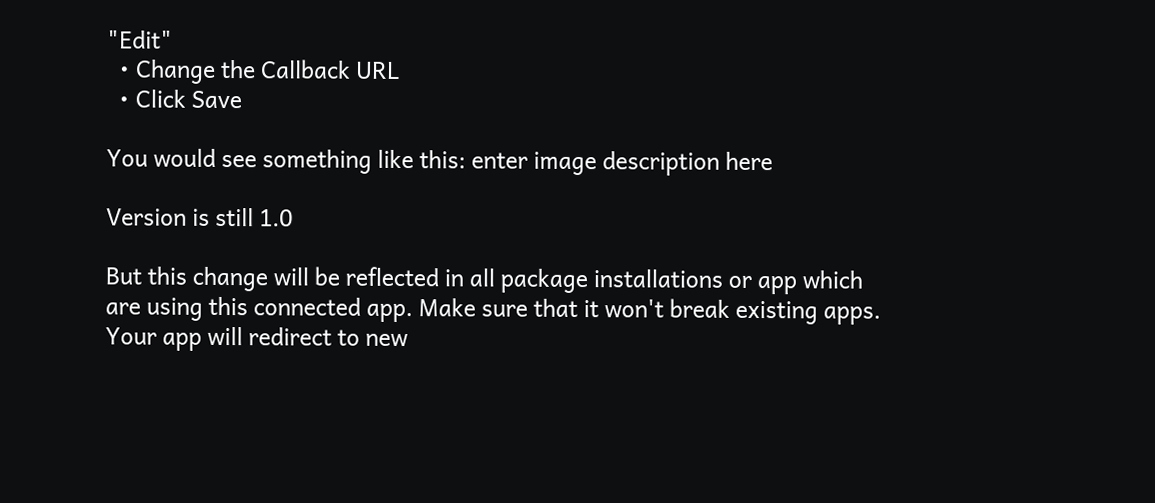"Edit"
  • Change the Callback URL
  • Click Save

You would see something like this: enter image description here

Version is still 1.0

But this change will be reflected in all package installations or app which are using this connected app. Make sure that it won't break existing apps. Your app will redirect to new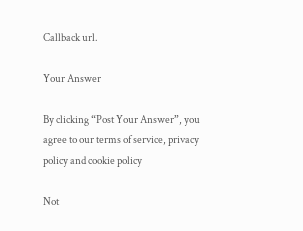Callback url.

Your Answer

By clicking “Post Your Answer”, you agree to our terms of service, privacy policy and cookie policy

Not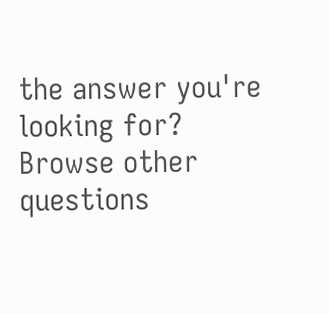the answer you're looking for? Browse other questions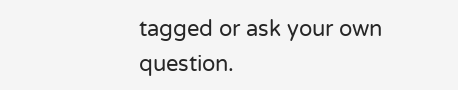tagged or ask your own question.